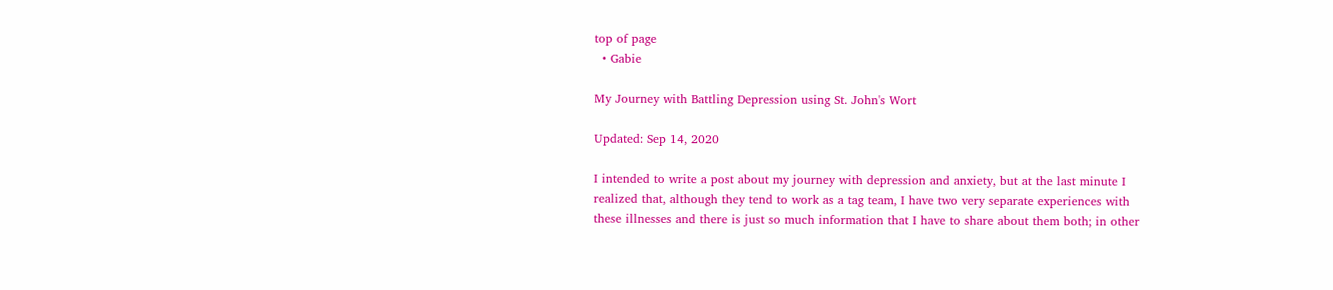top of page
  • Gabie

My Journey with Battling Depression using St. John's Wort

Updated: Sep 14, 2020

I intended to write a post about my journey with depression and anxiety, but at the last minute I realized that, although they tend to work as a tag team, I have two very separate experiences with these illnesses and there is just so much information that I have to share about them both; in other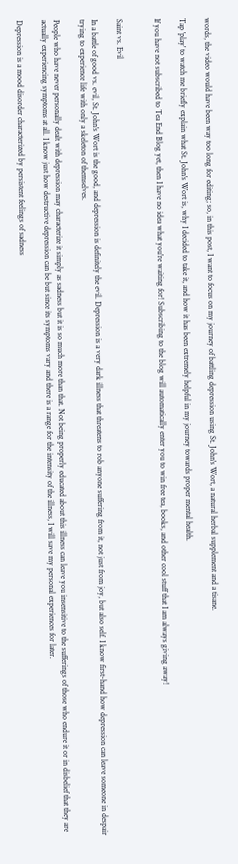words, the video would have been way too long for editing; so, in this post, I want to focus on my journey of battling depression using St. John's Wort, a natural herbal supplement and a tisane.

Tap 'play' to watch me briefly explain what St. John's Wort is, why I decided to take it, and how it has been extremely helpful in my journey towards proper mental health.

If you have not subscribed to Tea End Blog yet, then I have no idea what you're waiting for! Subscribing to the blog will automatically enter you to win free tea, books, and other cool stuff that I am always giving away!


Saint vs. Evil

In a battle of good vs. evil, St. John's Wort is the good, and depression is definitely the evil. Depression is a very dark illness that threatens to rob anyone suffering from it, not just from joy, but also self. I know first-hand how depression can leave someone in despair trying to experience life with only a skeleton of themselves.

People who have never personally dealt with depression may characterize it simply as sadness but it is so much more than that. Not being properly educated about this illness can leave you insensitive to the sufferings of those who endure it or in disbelief that they are actually experiencing symptoms at all. I know just how destructive depression can be but since its symptoms vary and there is a range for the intensity of the illness, I will save my personal experiences for later.

Depression is a mood disorder characterized by persistent feelings of sadness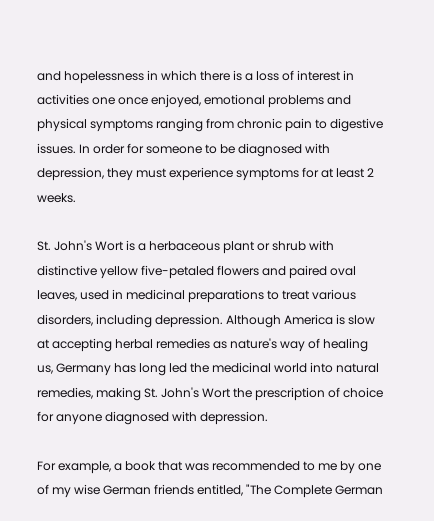and hopelessness in which there is a loss of interest in activities one once enjoyed, emotional problems and physical symptoms ranging from chronic pain to digestive issues. In order for someone to be diagnosed with depression, they must experience symptoms for at least 2 weeks.

St. John's Wort is a herbaceous plant or shrub with distinctive yellow five-petaled flowers and paired oval leaves, used in medicinal preparations to treat various disorders, including depression. Although America is slow at accepting herbal remedies as nature's way of healing us, Germany has long led the medicinal world into natural remedies, making St. John's Wort the prescription of choice for anyone diagnosed with depression.

For example, a book that was recommended to me by one of my wise German friends entitled, "The Complete German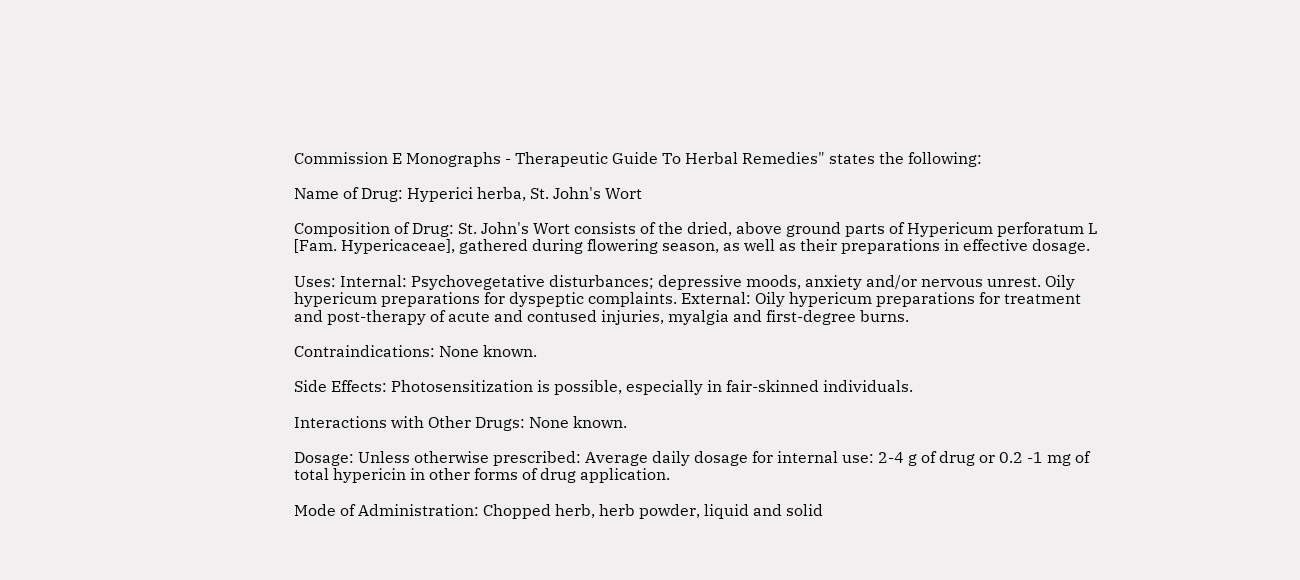Commission E Monographs - Therapeutic Guide To Herbal Remedies" states the following:

Name of Drug: Hyperici herba, St. John's Wort

Composition of Drug: St. John's Wort consists of the dried, above ground parts of Hypericum perforatum L [Fam. Hypericaceae], gathered during flowering season, as well as their preparations in effective dosage.

Uses: Internal: Psychovegetative disturbances; depressive moods, anxiety and/or nervous unrest. Oily hypericum preparations for dyspeptic complaints. External: Oily hypericum preparations for treatment and post-therapy of acute and contused injuries, myalgia and first-degree burns.

Contraindications: None known.

Side Effects: Photosensitization is possible, especially in fair-skinned individuals.

Interactions with Other Drugs: None known.

Dosage: Unless otherwise prescribed: Average daily dosage for internal use: 2-4 g of drug or 0.2 -1 mg of total hypericin in other forms of drug application.

Mode of Administration: Chopped herb, herb powder, liquid and solid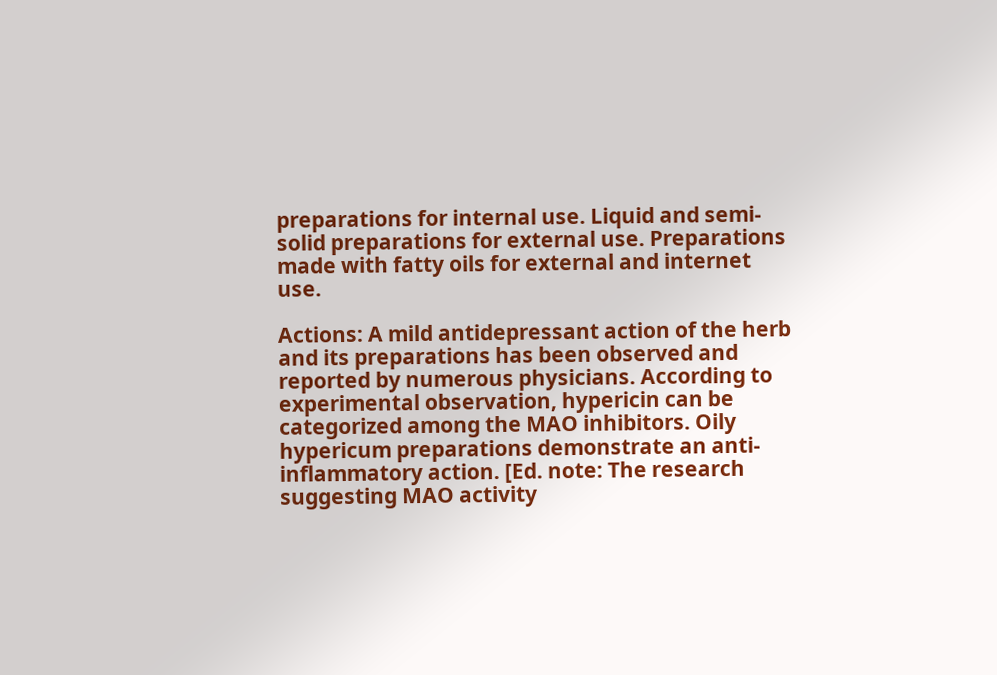preparations for internal use. Liquid and semi-solid preparations for external use. Preparations made with fatty oils for external and internet use.

Actions: A mild antidepressant action of the herb and its preparations has been observed and reported by numerous physicians. According to experimental observation, hypericin can be categorized among the MAO inhibitors. Oily hypericum preparations demonstrate an anti-inflammatory action. [Ed. note: The research suggesting MAO activity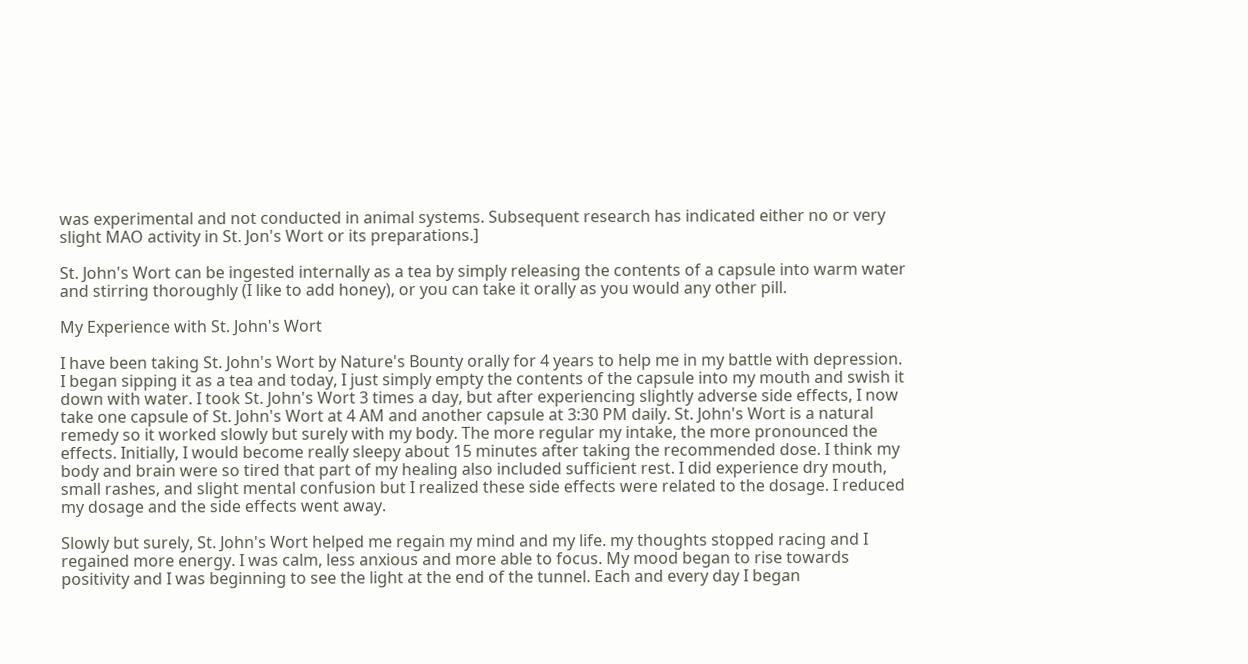was experimental and not conducted in animal systems. Subsequent research has indicated either no or very slight MAO activity in St. Jon's Wort or its preparations.]

St. John's Wort can be ingested internally as a tea by simply releasing the contents of a capsule into warm water and stirring thoroughly (I like to add honey), or you can take it orally as you would any other pill.

My Experience with St. John's Wort

I have been taking St. John's Wort by Nature's Bounty orally for 4 years to help me in my battle with depression. I began sipping it as a tea and today, I just simply empty the contents of the capsule into my mouth and swish it down with water. I took St. John's Wort 3 times a day, but after experiencing slightly adverse side effects, I now take one capsule of St. John's Wort at 4 AM and another capsule at 3:30 PM daily. St. John's Wort is a natural remedy so it worked slowly but surely with my body. The more regular my intake, the more pronounced the effects. Initially, I would become really sleepy about 15 minutes after taking the recommended dose. I think my body and brain were so tired that part of my healing also included sufficient rest. I did experience dry mouth, small rashes, and slight mental confusion but I realized these side effects were related to the dosage. I reduced my dosage and the side effects went away.

Slowly but surely, St. John's Wort helped me regain my mind and my life. my thoughts stopped racing and I regained more energy. I was calm, less anxious and more able to focus. My mood began to rise towards positivity and I was beginning to see the light at the end of the tunnel. Each and every day I began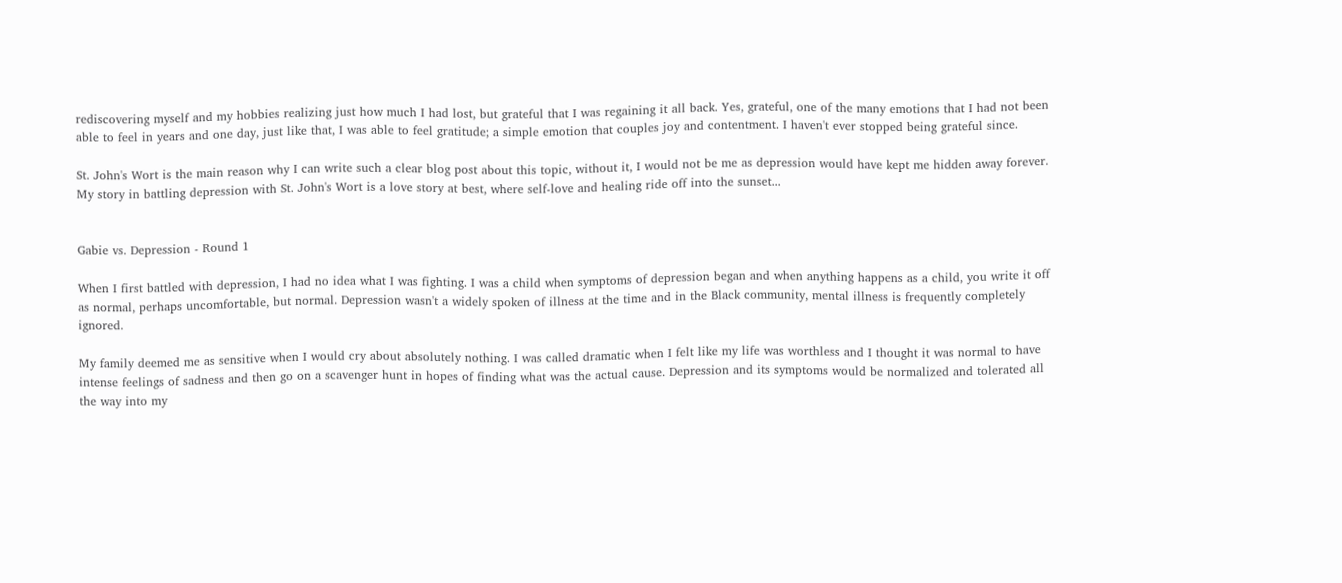rediscovering myself and my hobbies realizing just how much I had lost, but grateful that I was regaining it all back. Yes, grateful, one of the many emotions that I had not been able to feel in years and one day, just like that, I was able to feel gratitude; a simple emotion that couples joy and contentment. I haven't ever stopped being grateful since.

St. John's Wort is the main reason why I can write such a clear blog post about this topic, without it, I would not be me as depression would have kept me hidden away forever. My story in battling depression with St. John's Wort is a love story at best, where self-love and healing ride off into the sunset...


Gabie vs. Depression - Round 1

When I first battled with depression, I had no idea what I was fighting. I was a child when symptoms of depression began and when anything happens as a child, you write it off as normal, perhaps uncomfortable, but normal. Depression wasn't a widely spoken of illness at the time and in the Black community, mental illness is frequently completely ignored.

My family deemed me as sensitive when I would cry about absolutely nothing. I was called dramatic when I felt like my life was worthless and I thought it was normal to have intense feelings of sadness and then go on a scavenger hunt in hopes of finding what was the actual cause. Depression and its symptoms would be normalized and tolerated all the way into my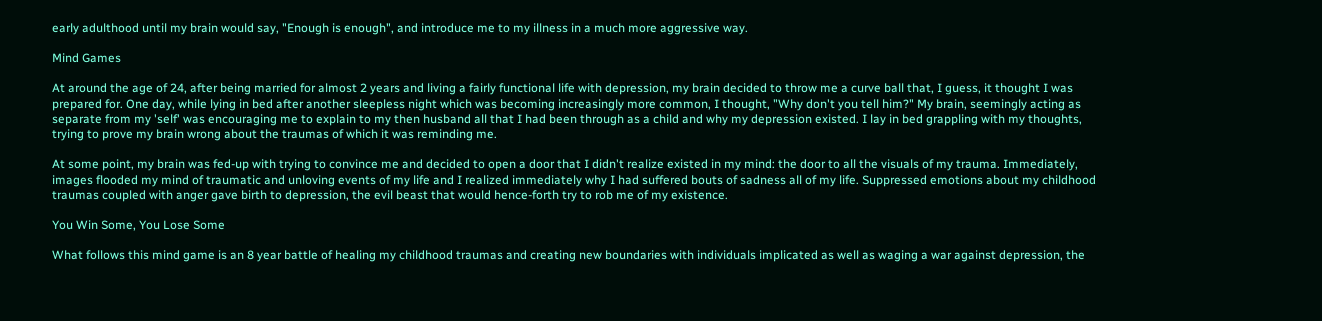early adulthood until my brain would say, "Enough is enough", and introduce me to my illness in a much more aggressive way.

Mind Games

At around the age of 24, after being married for almost 2 years and living a fairly functional life with depression, my brain decided to throw me a curve ball that, I guess, it thought I was prepared for. One day, while lying in bed after another sleepless night which was becoming increasingly more common, I thought, "Why don't you tell him?" My brain, seemingly acting as separate from my 'self' was encouraging me to explain to my then husband all that I had been through as a child and why my depression existed. I lay in bed grappling with my thoughts, trying to prove my brain wrong about the traumas of which it was reminding me.

At some point, my brain was fed-up with trying to convince me and decided to open a door that I didn't realize existed in my mind: the door to all the visuals of my trauma. Immediately, images flooded my mind of traumatic and unloving events of my life and I realized immediately why I had suffered bouts of sadness all of my life. Suppressed emotions about my childhood traumas coupled with anger gave birth to depression, the evil beast that would hence-forth try to rob me of my existence.

You Win Some, You Lose Some

What follows this mind game is an 8 year battle of healing my childhood traumas and creating new boundaries with individuals implicated as well as waging a war against depression, the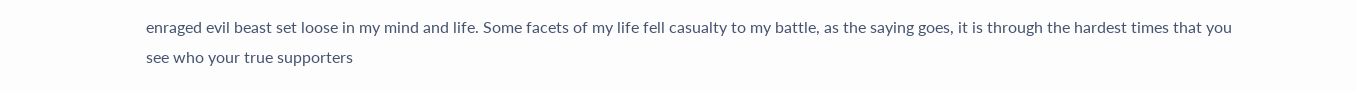enraged evil beast set loose in my mind and life. Some facets of my life fell casualty to my battle, as the saying goes, it is through the hardest times that you see who your true supporters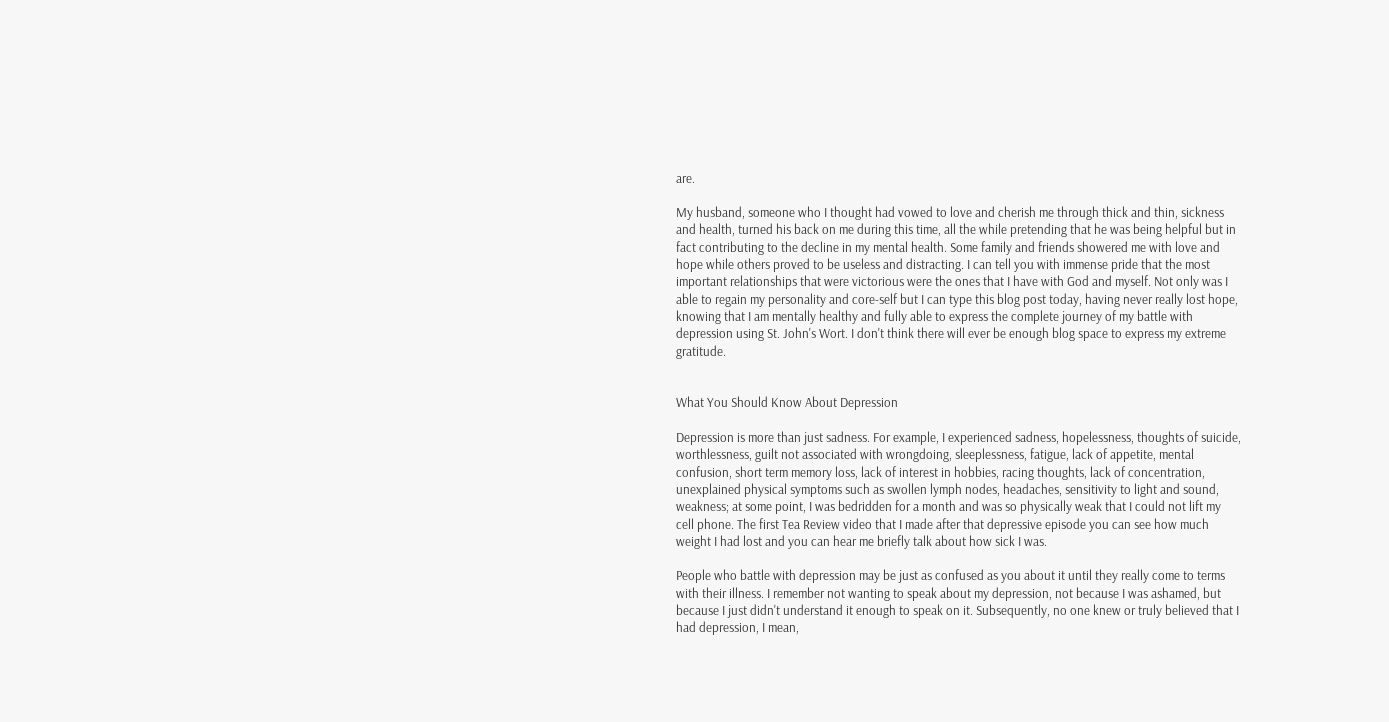are.

My husband, someone who I thought had vowed to love and cherish me through thick and thin, sickness and health, turned his back on me during this time, all the while pretending that he was being helpful but in fact contributing to the decline in my mental health. Some family and friends showered me with love and hope while others proved to be useless and distracting. I can tell you with immense pride that the most important relationships that were victorious were the ones that I have with God and myself. Not only was I able to regain my personality and core-self but I can type this blog post today, having never really lost hope, knowing that I am mentally healthy and fully able to express the complete journey of my battle with depression using St. John's Wort. I don't think there will ever be enough blog space to express my extreme gratitude.


What You Should Know About Depression

Depression is more than just sadness. For example, I experienced sadness, hopelessness, thoughts of suicide, worthlessness, guilt not associated with wrongdoing, sleeplessness, fatigue, lack of appetite, mental confusion, short term memory loss, lack of interest in hobbies, racing thoughts, lack of concentration, unexplained physical symptoms such as swollen lymph nodes, headaches, sensitivity to light and sound, weakness; at some point, I was bedridden for a month and was so physically weak that I could not lift my cell phone. The first Tea Review video that I made after that depressive episode you can see how much weight I had lost and you can hear me briefly talk about how sick I was.

People who battle with depression may be just as confused as you about it until they really come to terms with their illness. I remember not wanting to speak about my depression, not because I was ashamed, but because I just didn't understand it enough to speak on it. Subsequently, no one knew or truly believed that I had depression, I mean,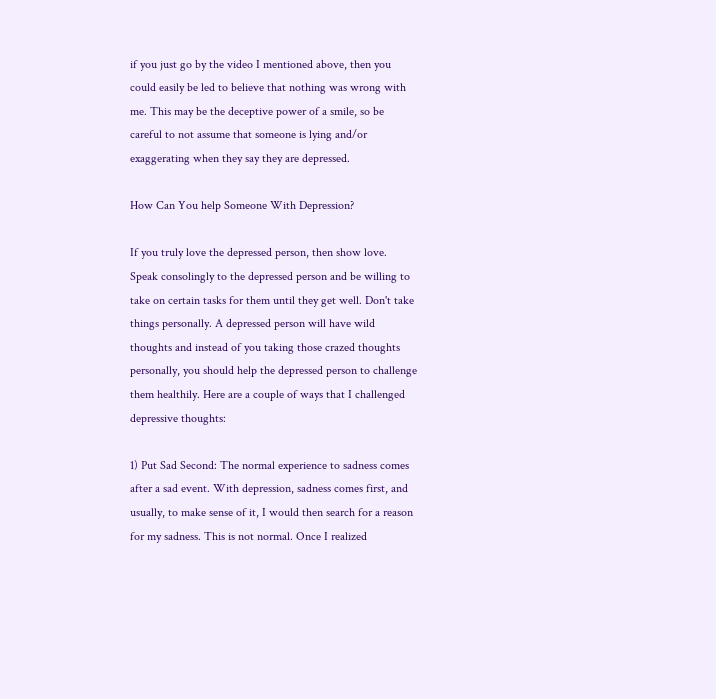if you just go by the video I mentioned above, then you could easily be led to believe that nothing was wrong with me. This may be the deceptive power of a smile, so be careful to not assume that someone is lying and/or exaggerating when they say they are depressed.

How Can You help Someone With Depression?

If you truly love the depressed person, then show love. Speak consolingly to the depressed person and be willing to take on certain tasks for them until they get well. Don't take things personally. A depressed person will have wild thoughts and instead of you taking those crazed thoughts personally, you should help the depressed person to challenge them healthily. Here are a couple of ways that I challenged depressive thoughts:

1) Put Sad Second: The normal experience to sadness comes after a sad event. With depression, sadness comes first, and usually, to make sense of it, I would then search for a reason for my sadness. This is not normal. Once I realized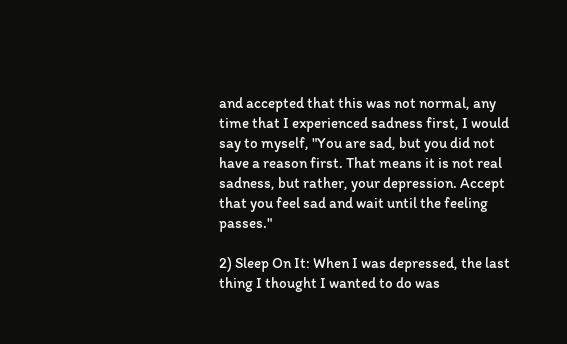and accepted that this was not normal, any time that I experienced sadness first, I would say to myself, "You are sad, but you did not have a reason first. That means it is not real sadness, but rather, your depression. Accept that you feel sad and wait until the feeling passes."

2) Sleep On It: When I was depressed, the last thing I thought I wanted to do was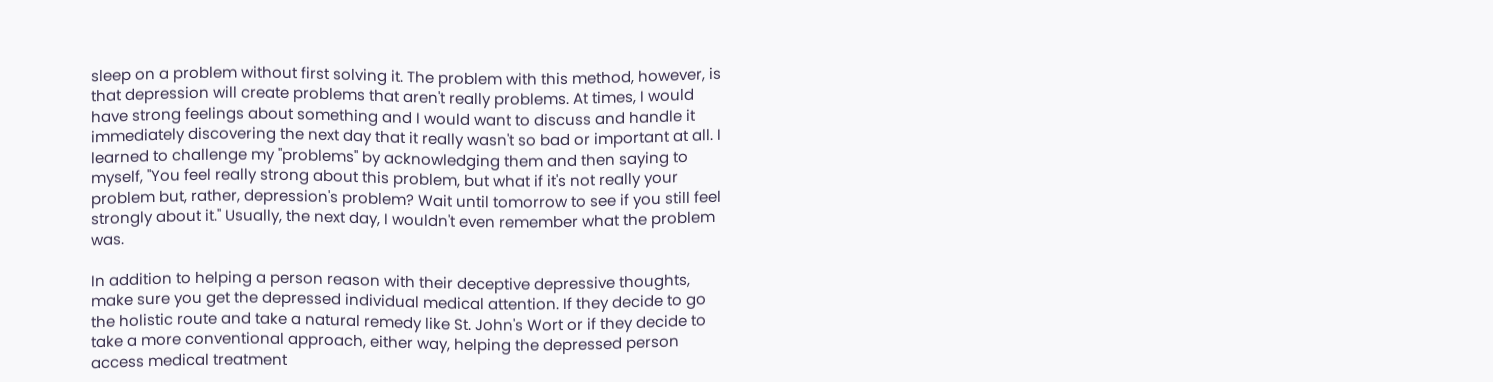sleep on a problem without first solving it. The problem with this method, however, is that depression will create problems that aren't really problems. At times, I would have strong feelings about something and I would want to discuss and handle it immediately discovering the next day that it really wasn't so bad or important at all. I learned to challenge my "problems" by acknowledging them and then saying to myself, "You feel really strong about this problem, but what if it's not really your problem but, rather, depression's problem? Wait until tomorrow to see if you still feel strongly about it." Usually, the next day, I wouldn't even remember what the problem was.

In addition to helping a person reason with their deceptive depressive thoughts, make sure you get the depressed individual medical attention. If they decide to go the holistic route and take a natural remedy like St. John's Wort or if they decide to take a more conventional approach, either way, helping the depressed person access medical treatment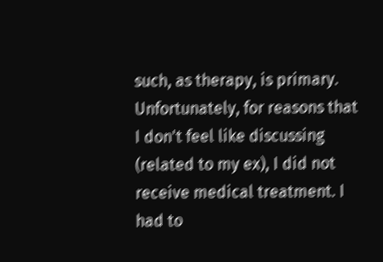such, as therapy, is primary. Unfortunately, for reasons that I don't feel like discussing (related to my ex), I did not receive medical treatment. I had to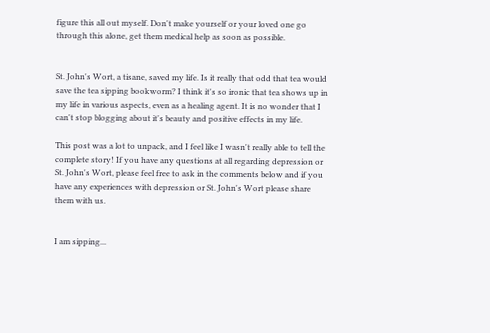figure this all out myself. Don't make yourself or your loved one go through this alone, get them medical help as soon as possible.


St. John's Wort, a tisane, saved my life. Is it really that odd that tea would save the tea sipping bookworm? I think it's so ironic that tea shows up in my life in various aspects, even as a healing agent. It is no wonder that I can't stop blogging about it's beauty and positive effects in my life.

This post was a lot to unpack, and I feel like I wasn't really able to tell the complete story! If you have any questions at all regarding depression or St. John's Wort, please feel free to ask in the comments below and if you have any experiences with depression or St. John's Wort please share them with us.


I am sipping...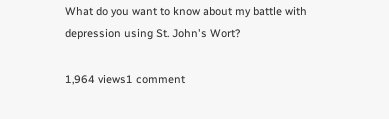What do you want to know about my battle with depression using St. John's Wort?

1,964 views1 comment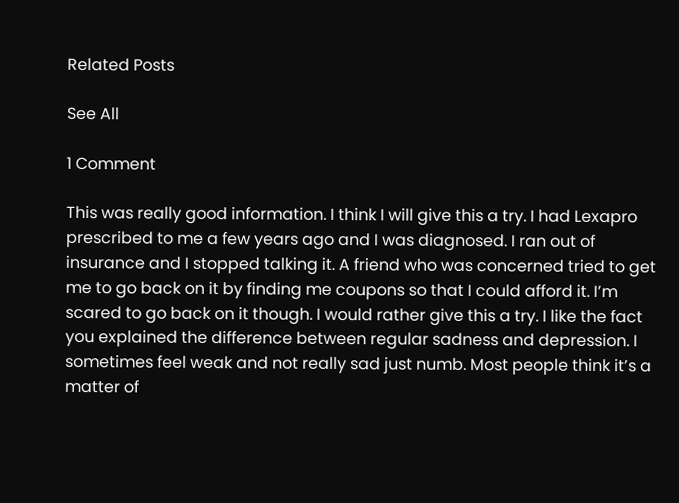Related Posts

See All

1 Comment

This was really good information. I think I will give this a try. I had Lexapro prescribed to me a few years ago and I was diagnosed. I ran out of insurance and I stopped talking it. A friend who was concerned tried to get me to go back on it by finding me coupons so that I could afford it. I’m scared to go back on it though. I would rather give this a try. I like the fact you explained the difference between regular sadness and depression. I sometimes feel weak and not really sad just numb. Most people think it’s a matter of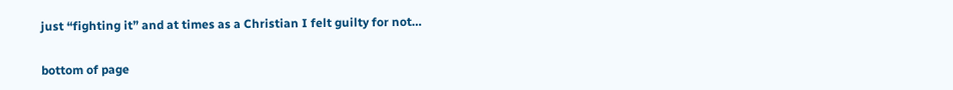just “fighting it” and at times as a Christian I felt guilty for not…

bottom of page